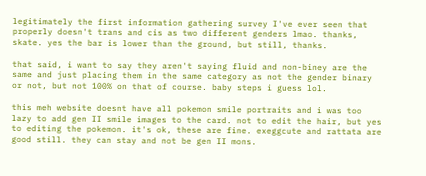legitimately the first information gathering survey I've ever seen that properly doesn't trans and cis as two different genders lmao. thanks, skate. yes the bar is lower than the ground, but still, thanks.

that said, i want to say they aren't saying fluid and non-biney are the same and just placing them in the same category as not the gender binary or not, but not 100% on that of course. baby steps i guess lol.

this meh website doesnt have all pokemon smile portraits and i was too lazy to add gen II smile images to the card. not to edit the hair, but yes to editing the pokemon. it's ok, these are fine. exeggcute and rattata are good still. they can stay and not be gen II mons.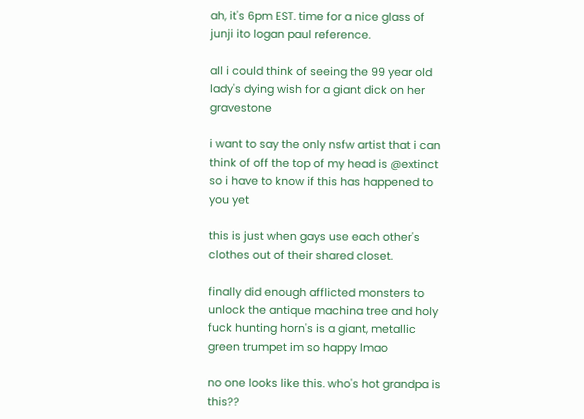ah, it's 6pm EST. time for a nice glass of junji ito logan paul reference.

all i could think of seeing the 99 year old lady's dying wish for a giant dick on her gravestone

i want to say the only nsfw artist that i can think of off the top of my head is @extinct so i have to know if this has happened to you yet

this is just when gays use each other's clothes out of their shared closet.

finally did enough afflicted monsters to unlock the antique machina tree and holy fuck hunting horn's is a giant, metallic green trumpet im so happy lmao

no one looks like this. who's hot grandpa is this??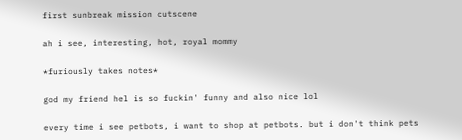first sunbreak mission cutscene

ah i see, interesting, hot, royal mommy

*furiously takes notes*

god my friend hel is so fuckin' funny and also nice lol

every time i see petbots, i want to shop at petbots. but i don't think pets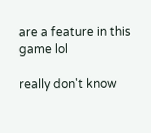are a feature in this game lol

really don't know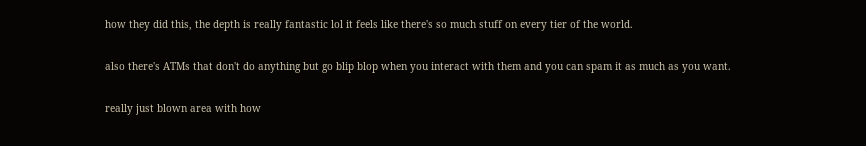how they did this, the depth is really fantastic lol it feels like there's so much stuff on every tier of the world.

also there's ATMs that don't do anything but go blip blop when you interact with them and you can spam it as much as you want.

really just blown area with how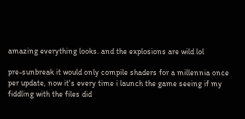amazing everything looks. and the explosions are wild lol

pre-sunbreak it would only compile shaders for a millennia once per update, now it's every time i launch the game seeing if my fiddling with the files did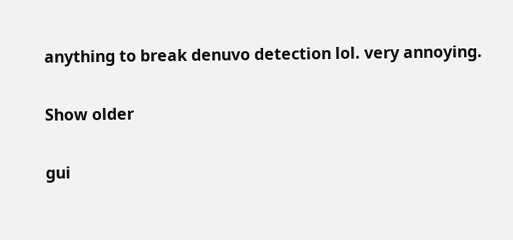anything to break denuvo detection lol. very annoying.

Show older

gui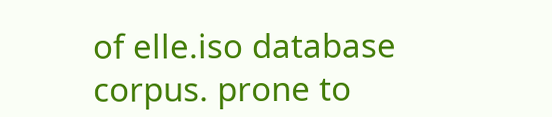of elle.iso database corpus. prone to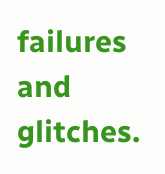failures and glitches.